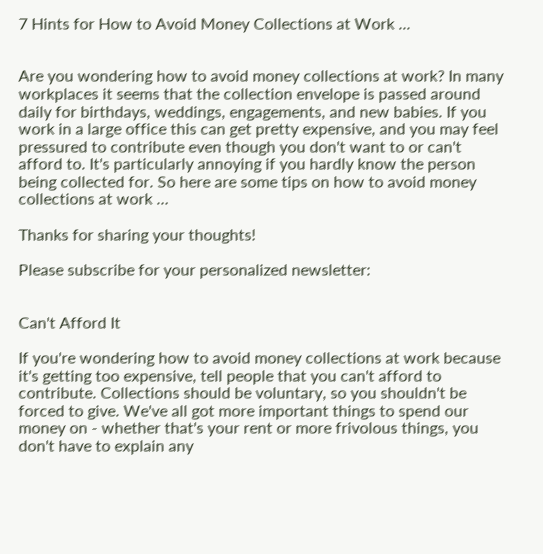7 Hints for How to Avoid Money Collections at Work ...


Are you wondering how to avoid money collections at work? In many workplaces it seems that the collection envelope is passed around daily for birthdays, weddings, engagements, and new babies. If you work in a large office this can get pretty expensive, and you may feel pressured to contribute even though you don't want to or can't afford to. It's particularly annoying if you hardly know the person being collected for. So here are some tips on how to avoid money collections at work …

Thanks for sharing your thoughts!

Please subscribe for your personalized newsletter:


Can't Afford It

If you're wondering how to avoid money collections at work because it's getting too expensive, tell people that you can't afford to contribute. Collections should be voluntary, so you shouldn't be forced to give. We've all got more important things to spend our money on - whether that's your rent or more frivolous things, you don't have to explain any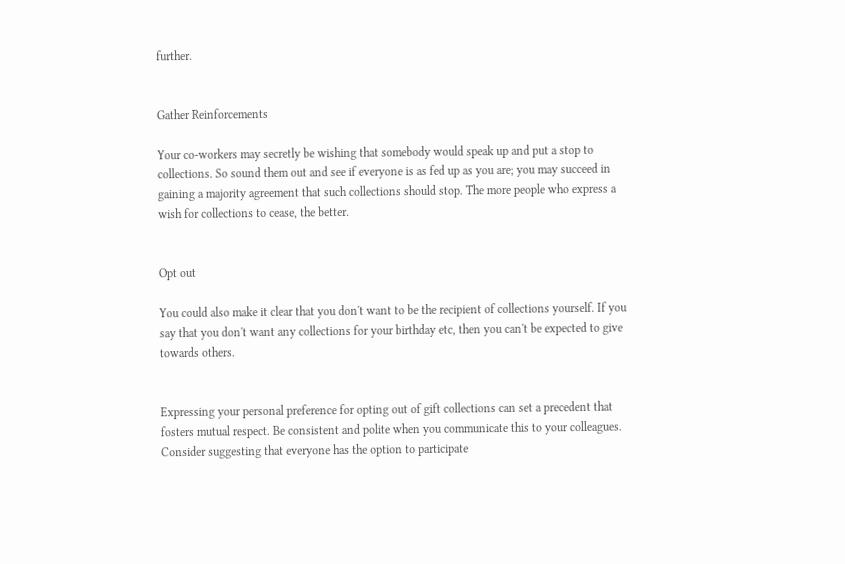further.


Gather Reinforcements

Your co-workers may secretly be wishing that somebody would speak up and put a stop to collections. So sound them out and see if everyone is as fed up as you are; you may succeed in gaining a majority agreement that such collections should stop. The more people who express a wish for collections to cease, the better.


Opt out

You could also make it clear that you don't want to be the recipient of collections yourself. If you say that you don't want any collections for your birthday etc, then you can't be expected to give towards others.


Expressing your personal preference for opting out of gift collections can set a precedent that fosters mutual respect. Be consistent and polite when you communicate this to your colleagues. Consider suggesting that everyone has the option to participate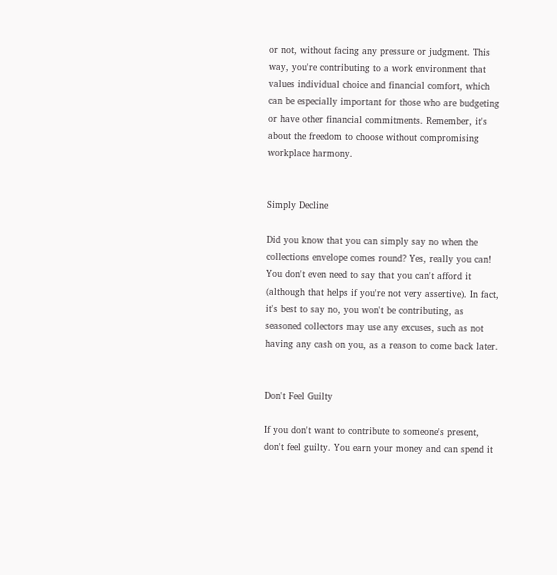or not, without facing any pressure or judgment. This way, you're contributing to a work environment that values individual choice and financial comfort, which can be especially important for those who are budgeting or have other financial commitments. Remember, it's about the freedom to choose without compromising workplace harmony.


Simply Decline

Did you know that you can simply say no when the collections envelope comes round? Yes, really you can! You don't even need to say that you can't afford it (although that helps if you're not very assertive). In fact, it's best to say no, you won't be contributing, as seasoned collectors may use any excuses, such as not having any cash on you, as a reason to come back later.


Don't Feel Guilty

If you don't want to contribute to someone's present, don't feel guilty. You earn your money and can spend it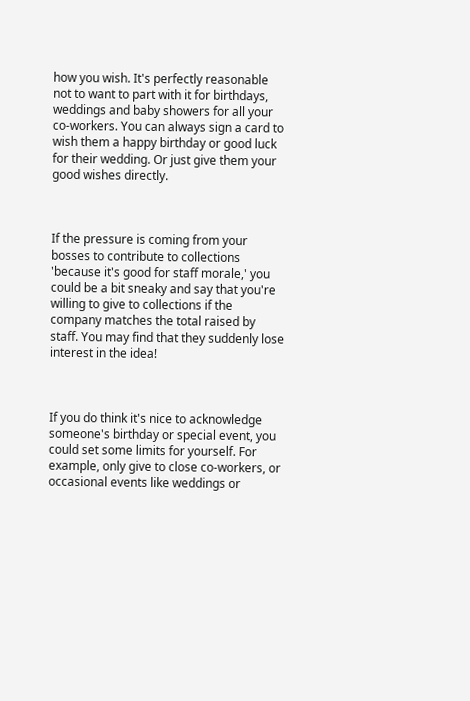how you wish. It's perfectly reasonable not to want to part with it for birthdays, weddings and baby showers for all your co-workers. You can always sign a card to wish them a happy birthday or good luck for their wedding. Or just give them your good wishes directly.



If the pressure is coming from your bosses to contribute to collections 'because it's good for staff morale,' you could be a bit sneaky and say that you're willing to give to collections if the company matches the total raised by staff. You may find that they suddenly lose interest in the idea!



If you do think it's nice to acknowledge someone's birthday or special event, you could set some limits for yourself. For example, only give to close co-workers, or occasional events like weddings or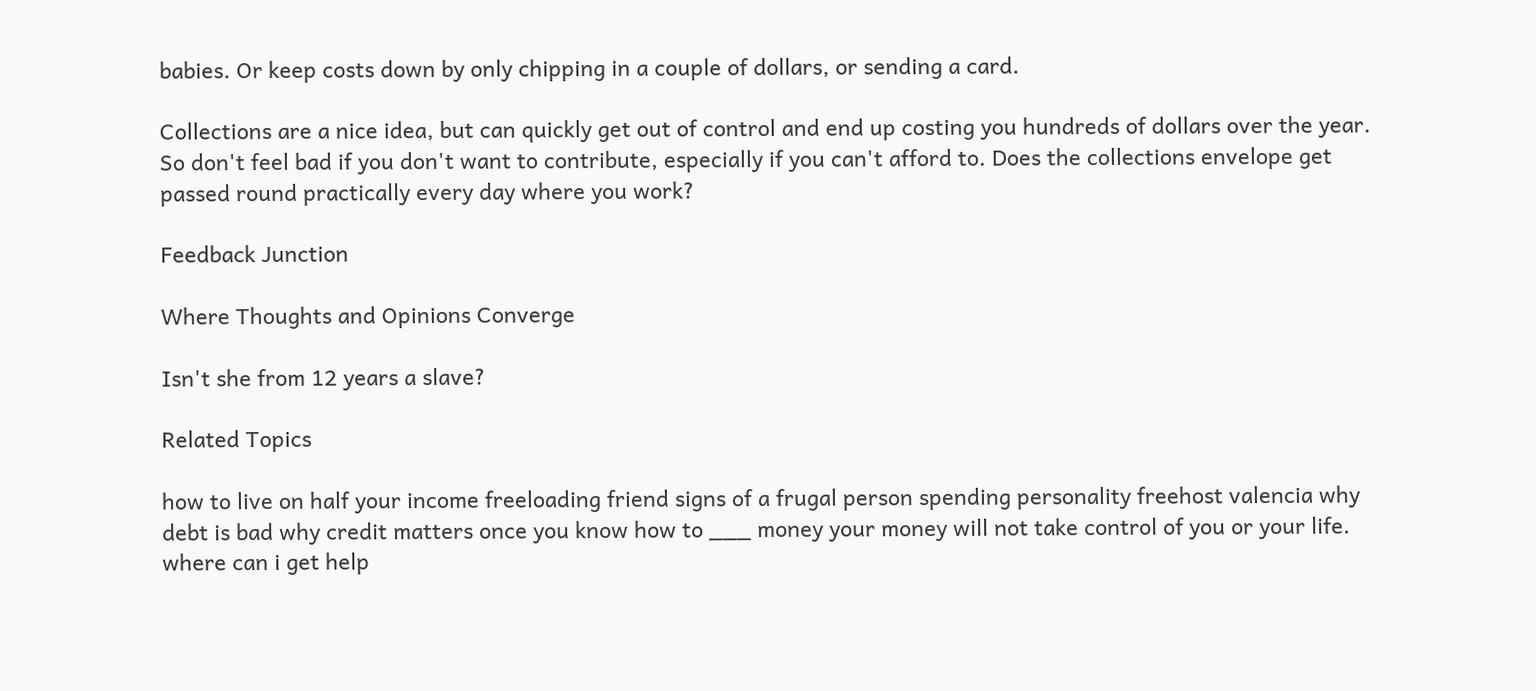babies. Or keep costs down by only chipping in a couple of dollars, or sending a card.

Collections are a nice idea, but can quickly get out of control and end up costing you hundreds of dollars over the year. So don't feel bad if you don't want to contribute, especially if you can't afford to. Does the collections envelope get passed round practically every day where you work?

Feedback Junction

Where Thoughts and Opinions Converge

Isn't she from 12 years a slave?

Related Topics

how to live on half your income freeloading friend signs of a frugal person spending personality freehost valencia why debt is bad why credit matters once you know how to ___ money your money will not take control of you or your life. where can i get help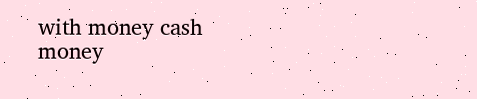with money cash money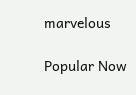marvelous

Popular Now